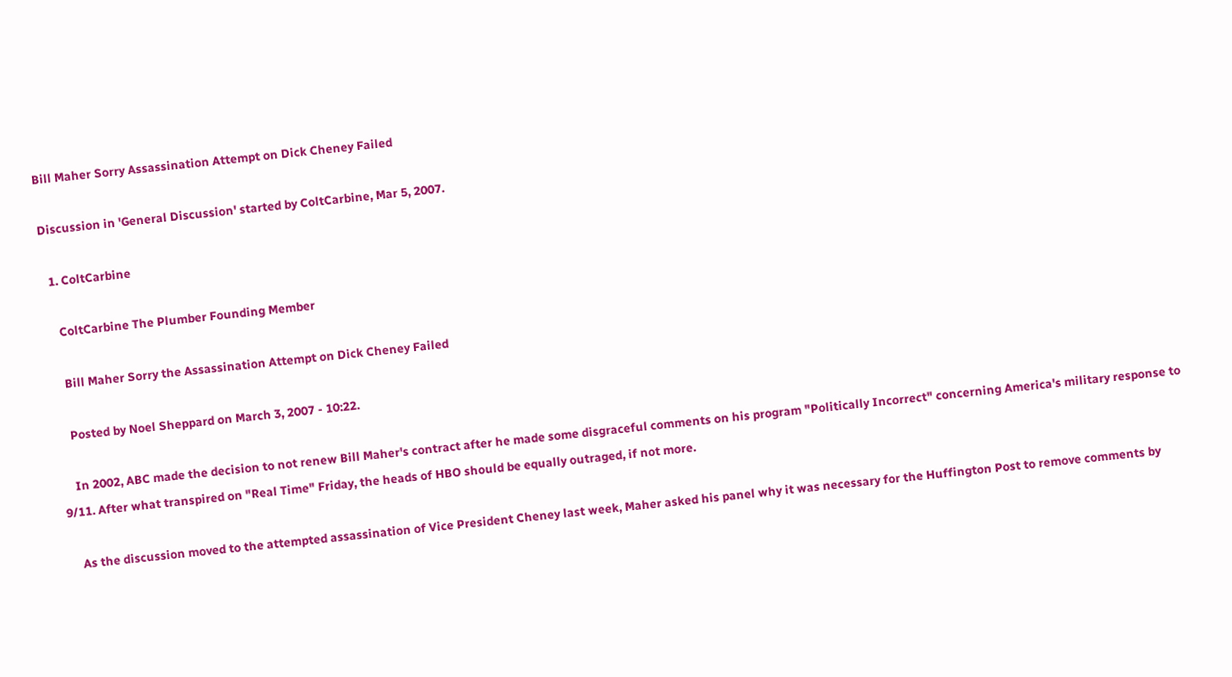Bill Maher Sorry Assassination Attempt on Dick Cheney Failed

Discussion in 'General Discussion' started by ColtCarbine, Mar 5, 2007.

  1. ColtCarbine

    ColtCarbine The Plumber Founding Member

    Bill Maher Sorry the Assassination Attempt on Dick Cheney Failed

    Posted by Noel Sheppard on March 3, 2007 - 10:22.

    In 2002, ABC made the decision to not renew Bill Maher's contract after he made some disgraceful comments on his program "Politically Incorrect" concerning America's military response to 9/11. After what transpired on "Real Time" Friday, the heads of HBO should be equally outraged, if not more.

    As the discussion moved to the attempted assassination of Vice President Cheney last week, Maher asked his panel why it was necessary for the Huffington Post to remove comments by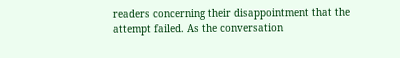readers concerning their disappointment that the attempt failed. As the conversation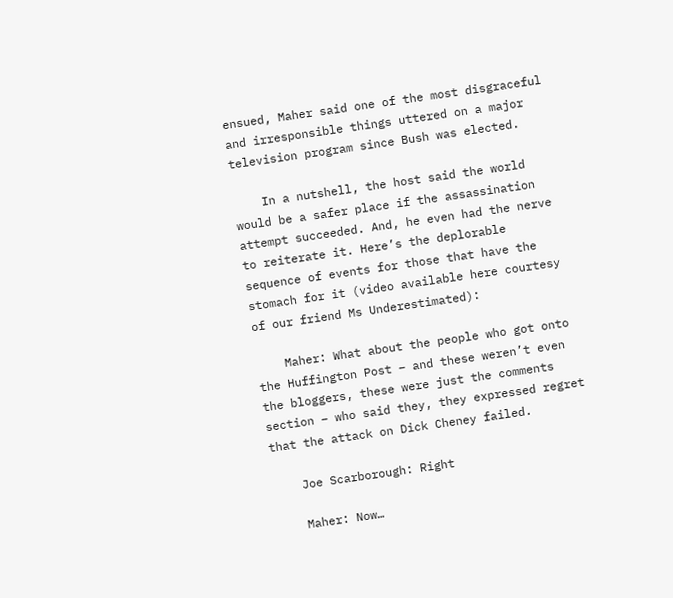ensued, Maher said one of the most disgraceful and irresponsible things uttered on a major television program since Bush was elected.

    In a nutshell, the host said the world would be a safer place if the assassination attempt succeeded. And, he even had the nerve to reiterate it. Here’s the deplorable sequence of events for those that have the stomach for it (video available here courtesy of our friend Ms Underestimated):

    Maher: What about the people who got onto the Huffington Post – and these weren’t even the bloggers, these were just the comments section – who said they, they expressed regret that the attack on Dick Cheney failed.

    Joe Scarborough: Right

    Maher: Now…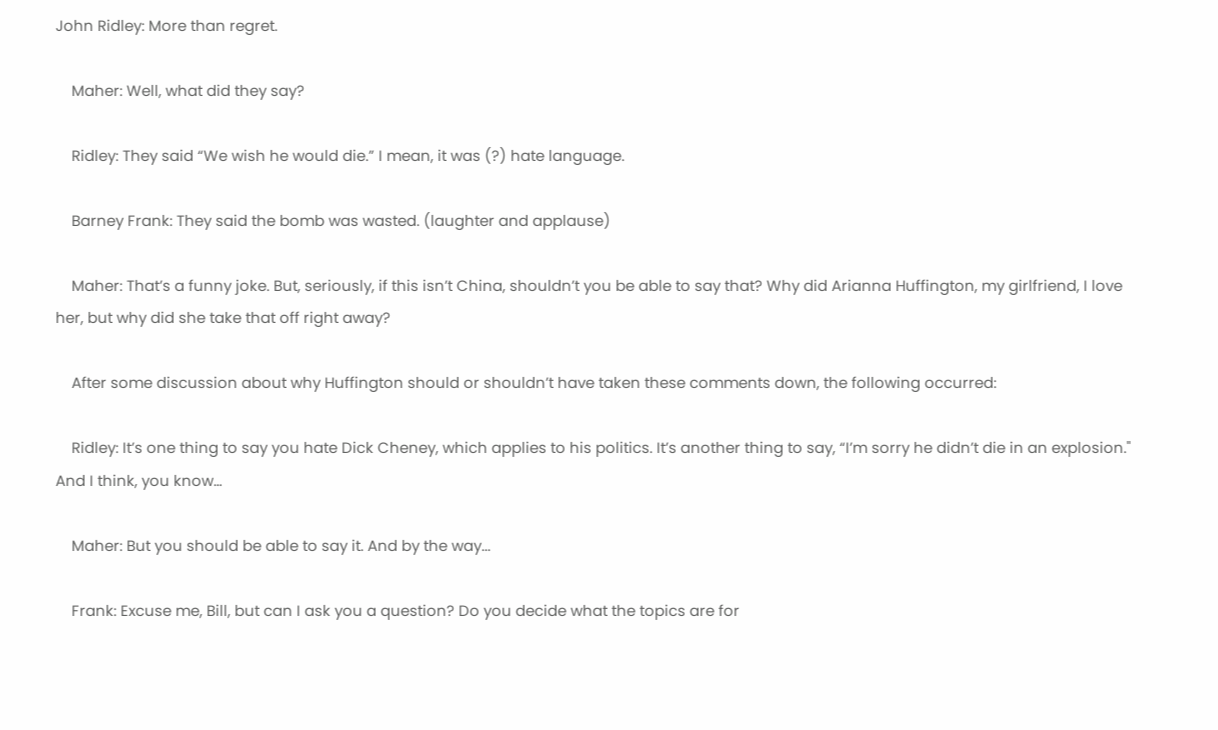John Ridley: More than regret.

    Maher: Well, what did they say?

    Ridley: They said “We wish he would die.” I mean, it was (?) hate language.

    Barney Frank: They said the bomb was wasted. (laughter and applause)

    Maher: That’s a funny joke. But, seriously, if this isn’t China, shouldn’t you be able to say that? Why did Arianna Huffington, my girlfriend, I love her, but why did she take that off right away?

    After some discussion about why Huffington should or shouldn’t have taken these comments down, the following occurred:

    Ridley: It’s one thing to say you hate Dick Cheney, which applies to his politics. It’s another thing to say, “I’m sorry he didn’t die in an explosion." And I think, you know…

    Maher: But you should be able to say it. And by the way...

    Frank: Excuse me, Bill, but can I ask you a question? Do you decide what the topics are for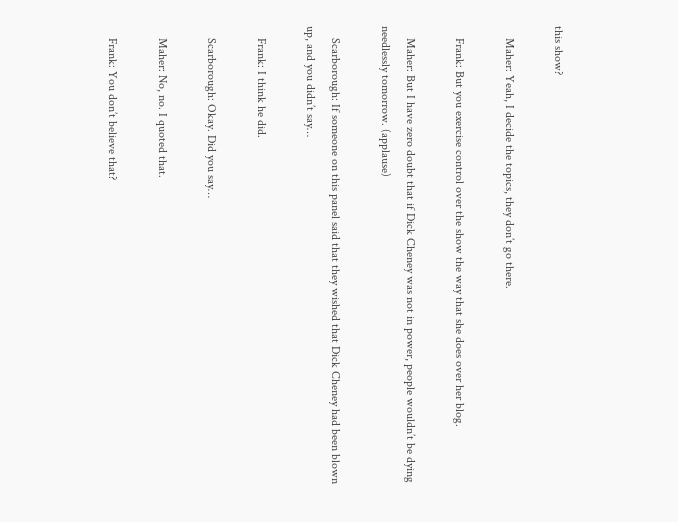this show?

    Maher: Yeah, I decide the topics, they don’t go there.

    Frank: But you exercise control over the show the way that she does over her blog.

    Maher: But I have zero doubt that if Dick Cheney was not in power, people wouldn’t be dying needlessly tomorrow. (applause)

    Scarborough: If someone on this panel said that they wished that Dick Cheney had been blown up, and you didn’t say…

    Frank: I think he did.

    Scarborough: Okay. Did you say…

    Maher: No, no. I quoted that.

    Frank: You don’t believe that?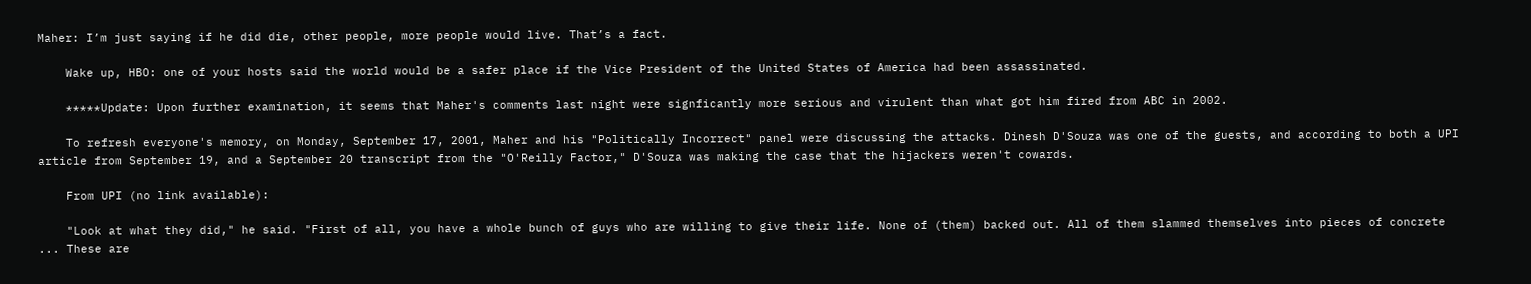Maher: I’m just saying if he did die, other people, more people would live. That’s a fact.

    Wake up, HBO: one of your hosts said the world would be a safer place if the Vice President of the United States of America had been assassinated.

    *****Update: Upon further examination, it seems that Maher's comments last night were signficantly more serious and virulent than what got him fired from ABC in 2002.

    To refresh everyone's memory, on Monday, September 17, 2001, Maher and his "Politically Incorrect" panel were discussing the attacks. Dinesh D'Souza was one of the guests, and according to both a UPI article from September 19, and a September 20 transcript from the "O'Reilly Factor," D'Souza was making the case that the hijackers weren't cowards.

    From UPI (no link available):

    "Look at what they did," he said. "First of all, you have a whole bunch of guys who are willing to give their life. None of (them) backed out. All of them slammed themselves into pieces of concrete ... These are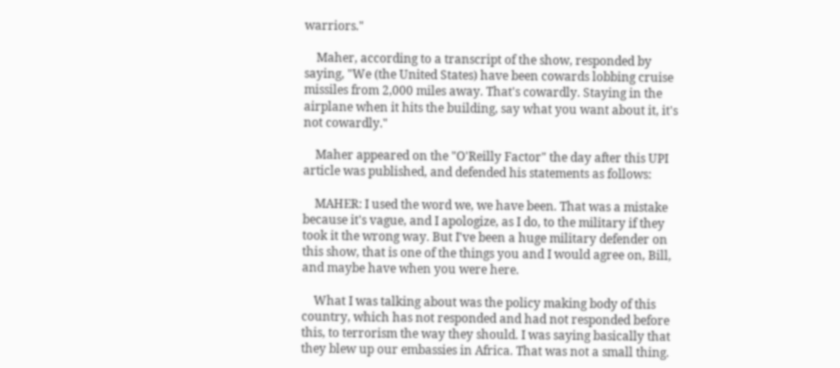warriors."

    Maher, according to a transcript of the show, responded by saying, "We (the United States) have been cowards lobbing cruise missiles from 2,000 miles away. That's cowardly. Staying in the airplane when it hits the building, say what you want about it, it's not cowardly."

    Maher appeared on the "O'Reilly Factor" the day after this UPI article was published, and defended his statements as follows:

    MAHER: I used the word we, we have been. That was a mistake because it's vague, and I apologize, as I do, to the military if they took it the wrong way. But I've been a huge military defender on this show, that is one of the things you and I would agree on, Bill, and maybe have when you were here.

    What I was talking about was the policy making body of this country, which has not responded and had not responded before this, to terrorism the way they should. I was saying basically that they blew up our embassies in Africa. That was not a small thing.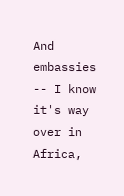And embassies -- I know it's way over in Africa,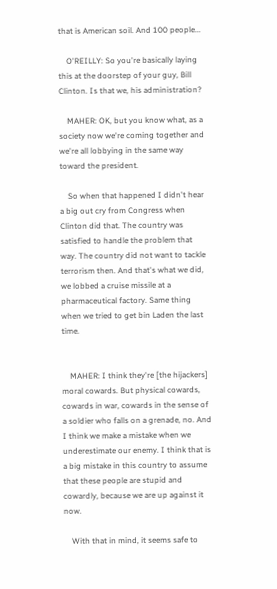that is American soil. And 100 people...

    O'REILLY: So you're basically laying this at the doorstep of your guy, Bill Clinton. Is that we, his administration?

    MAHER: OK, but you know what, as a society now we're coming together and we're all lobbying in the same way toward the president.

    So when that happened I didn't hear a big out cry from Congress when Clinton did that. The country was satisfied to handle the problem that way. The country did not want to tackle terrorism then. And that's what we did, we lobbed a cruise missile at a pharmaceutical factory. Same thing when we tried to get bin Laden the last time.


    MAHER: I think they're [the hijackers] moral cowards. But physical cowards, cowards in war, cowards in the sense of a soldier who falls on a grenade, no. And I think we make a mistake when we underestimate our enemy. I think that is a big mistake in this country to assume that these people are stupid and cowardly, because we are up against it now.

    With that in mind, it seems safe to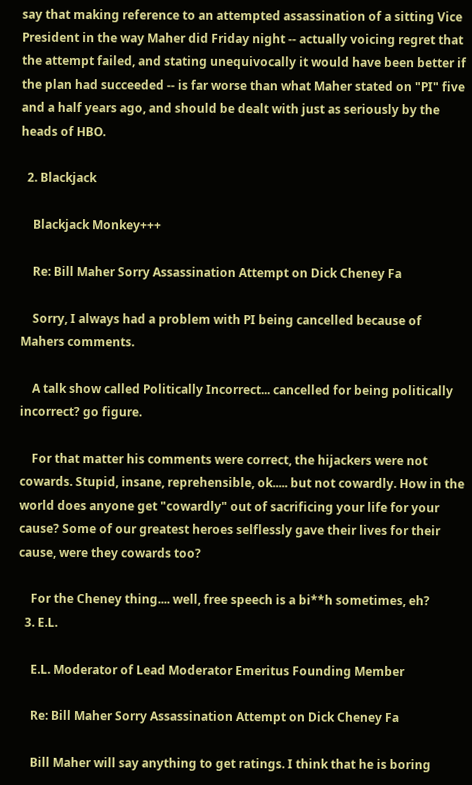say that making reference to an attempted assassination of a sitting Vice President in the way Maher did Friday night -- actually voicing regret that the attempt failed, and stating unequivocally it would have been better if the plan had succeeded -- is far worse than what Maher stated on "PI" five and a half years ago, and should be dealt with just as seriously by the heads of HBO.

  2. Blackjack

    Blackjack Monkey+++

    Re: Bill Maher Sorry Assassination Attempt on Dick Cheney Fa

    Sorry, I always had a problem with PI being cancelled because of Mahers comments.

    A talk show called Politically Incorrect... cancelled for being politically incorrect? go figure.

    For that matter his comments were correct, the hijackers were not cowards. Stupid, insane, reprehensible, ok..... but not cowardly. How in the world does anyone get "cowardly" out of sacrificing your life for your cause? Some of our greatest heroes selflessly gave their lives for their cause, were they cowards too?

    For the Cheney thing.... well, free speech is a bi**h sometimes, eh?
  3. E.L.

    E.L. Moderator of Lead Moderator Emeritus Founding Member

    Re: Bill Maher Sorry Assassination Attempt on Dick Cheney Fa

    Bill Maher will say anything to get ratings. I think that he is boring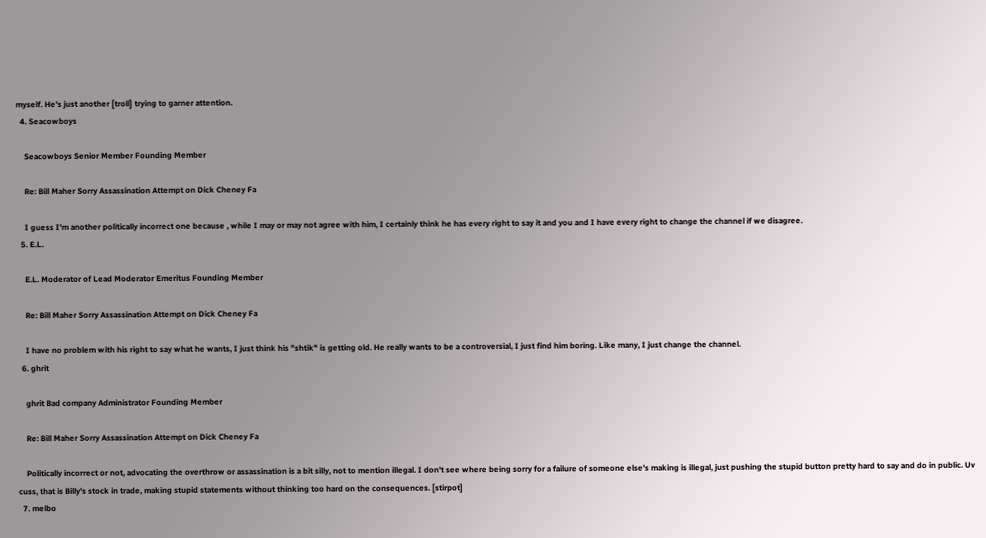myself. He's just another [troll] trying to garner attention.
  4. Seacowboys

    Seacowboys Senior Member Founding Member

    Re: Bill Maher Sorry Assassination Attempt on Dick Cheney Fa

    I guess I'm another politically incorrect one because , while I may or may not agree with him, I certainly think he has every right to say it and you and I have every right to change the channel if we disagree.
  5. E.L.

    E.L. Moderator of Lead Moderator Emeritus Founding Member

    Re: Bill Maher Sorry Assassination Attempt on Dick Cheney Fa

    I have no problem with his right to say what he wants, I just think his "shtik" is getting old. He really wants to be a controversial, I just find him boring. Like many, I just change the channel.
  6. ghrit

    ghrit Bad company Administrator Founding Member

    Re: Bill Maher Sorry Assassination Attempt on Dick Cheney Fa

    Politically incorrect or not, advocating the overthrow or assassination is a bit silly, not to mention illegal. I don't see where being sorry for a failure of someone else's making is illegal, just pushing the stupid button pretty hard to say and do in public. Uv cuss, that is Billy's stock in trade, making stupid statements without thinking too hard on the consequences. [stirpot]
  7. melbo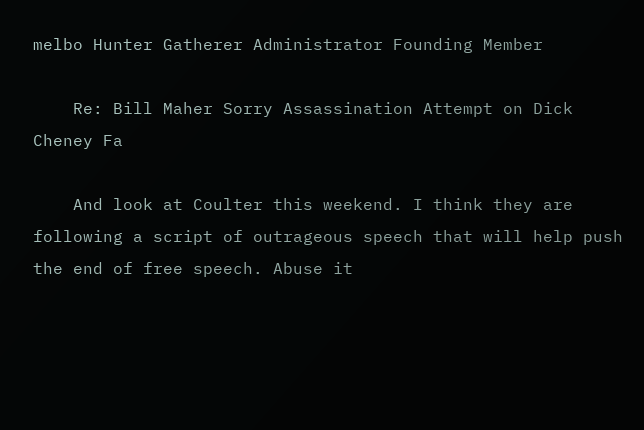melbo Hunter Gatherer Administrator Founding Member

    Re: Bill Maher Sorry Assassination Attempt on Dick Cheney Fa

    And look at Coulter this weekend. I think they are following a script of outrageous speech that will help push the end of free speech. Abuse it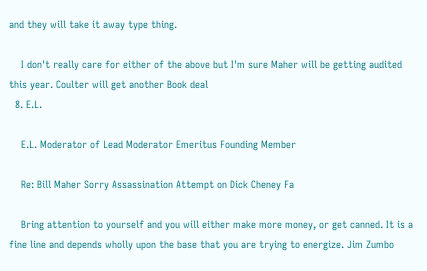and they will take it away type thing.

    I don't really care for either of the above but I'm sure Maher will be getting audited this year. Coulter will get another Book deal
  8. E.L.

    E.L. Moderator of Lead Moderator Emeritus Founding Member

    Re: Bill Maher Sorry Assassination Attempt on Dick Cheney Fa

    Bring attention to yourself and you will either make more money, or get canned. It is a fine line and depends wholly upon the base that you are trying to energize. Jim Zumbo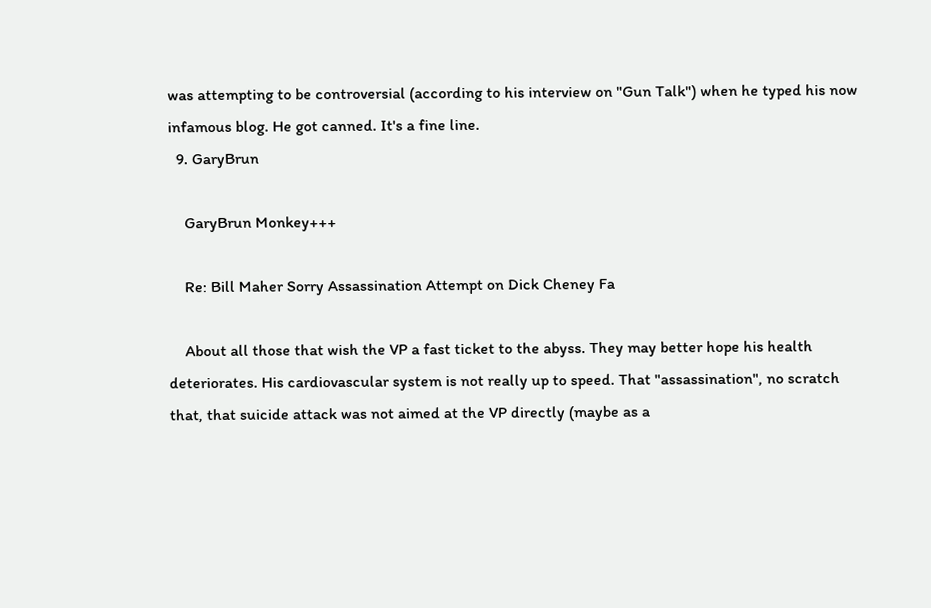was attempting to be controversial (according to his interview on "Gun Talk") when he typed his now infamous blog. He got canned. It's a fine line.
  9. GaryBrun

    GaryBrun Monkey+++

    Re: Bill Maher Sorry Assassination Attempt on Dick Cheney Fa

    About all those that wish the VP a fast ticket to the abyss. They may better hope his health deteriorates. His cardiovascular system is not really up to speed. That "assassination", no scratch that, that suicide attack was not aimed at the VP directly (maybe as a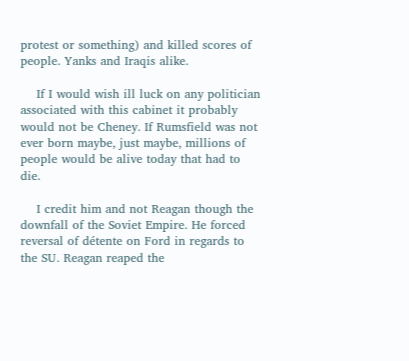protest or something) and killed scores of people. Yanks and Iraqis alike.

    If I would wish ill luck on any politician associated with this cabinet it probably would not be Cheney. If Rumsfield was not ever born maybe, just maybe, millions of people would be alive today that had to die.

    I credit him and not Reagan though the downfall of the Soviet Empire. He forced reversal of détente on Ford in regards to the SU. Reagan reaped the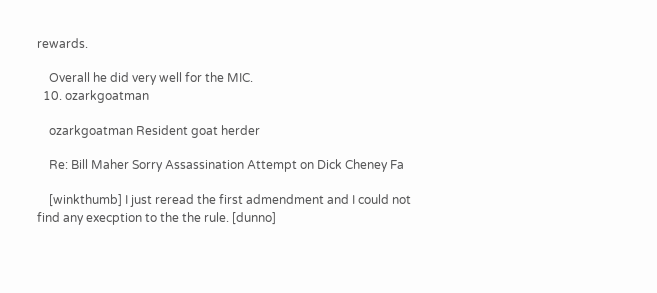rewards.

    Overall he did very well for the MIC.
  10. ozarkgoatman

    ozarkgoatman Resident goat herder

    Re: Bill Maher Sorry Assassination Attempt on Dick Cheney Fa

    [winkthumb] I just reread the first admendment and I could not find any execption to the the rule. [dunno]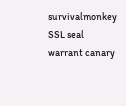survivalmonkey SSL seal warrant canary